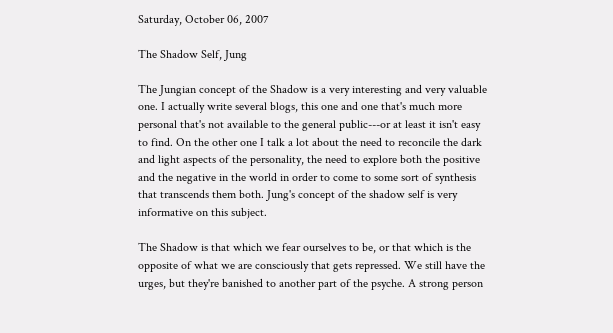Saturday, October 06, 2007

The Shadow Self, Jung

The Jungian concept of the Shadow is a very interesting and very valuable one. I actually write several blogs, this one and one that's much more personal that's not available to the general public---or at least it isn't easy to find. On the other one I talk a lot about the need to reconcile the dark and light aspects of the personality, the need to explore both the positive and the negative in the world in order to come to some sort of synthesis that transcends them both. Jung's concept of the shadow self is very informative on this subject.

The Shadow is that which we fear ourselves to be, or that which is the opposite of what we are consciously that gets repressed. We still have the urges, but they're banished to another part of the psyche. A strong person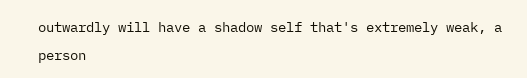outwardly will have a shadow self that's extremely weak, a person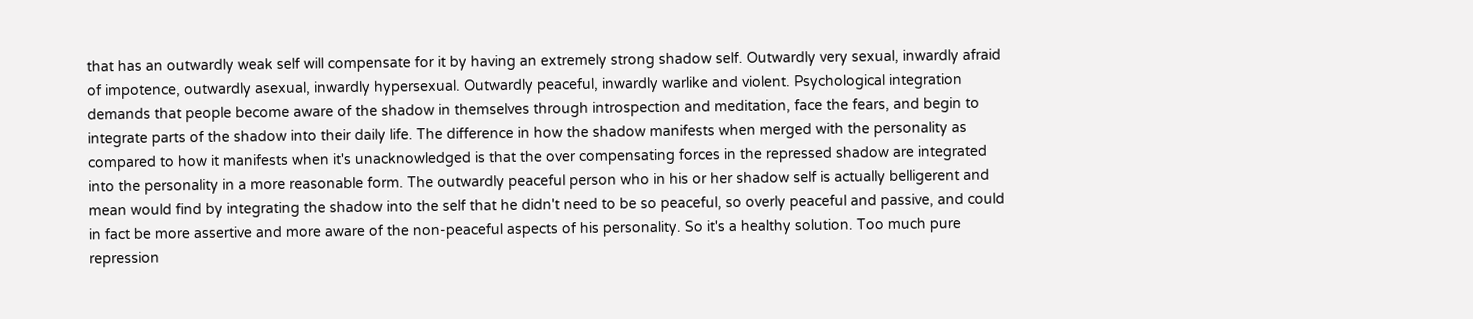that has an outwardly weak self will compensate for it by having an extremely strong shadow self. Outwardly very sexual, inwardly afraid of impotence, outwardly asexual, inwardly hypersexual. Outwardly peaceful, inwardly warlike and violent. Psychological integration demands that people become aware of the shadow in themselves through introspection and meditation, face the fears, and begin to integrate parts of the shadow into their daily life. The difference in how the shadow manifests when merged with the personality as compared to how it manifests when it's unacknowledged is that the over compensating forces in the repressed shadow are integrated into the personality in a more reasonable form. The outwardly peaceful person who in his or her shadow self is actually belligerent and mean would find by integrating the shadow into the self that he didn't need to be so peaceful, so overly peaceful and passive, and could in fact be more assertive and more aware of the non-peaceful aspects of his personality. So it's a healthy solution. Too much pure repression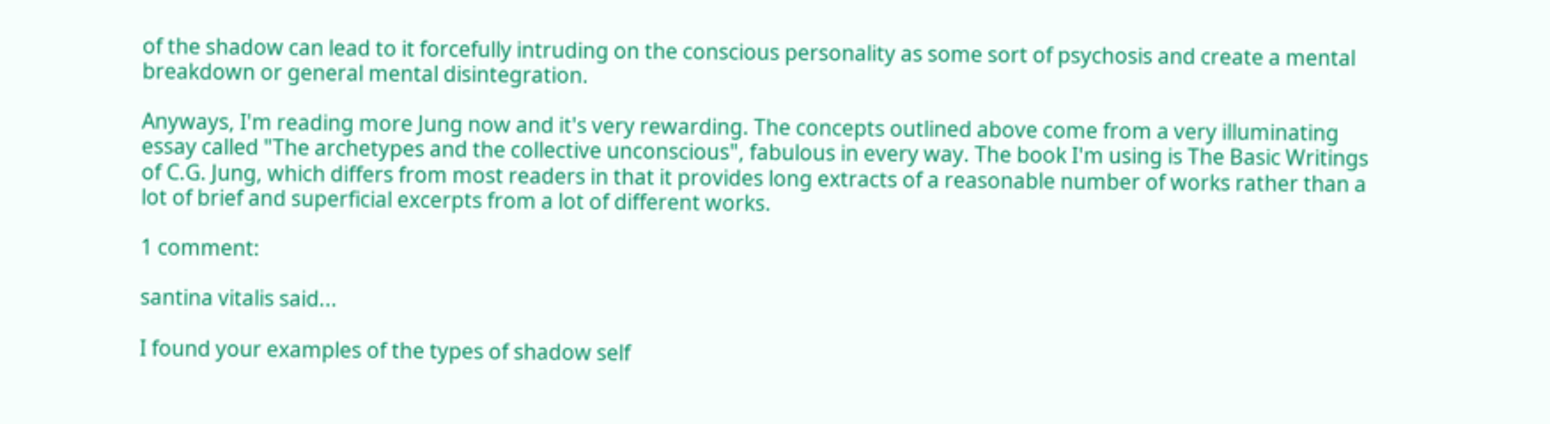of the shadow can lead to it forcefully intruding on the conscious personality as some sort of psychosis and create a mental breakdown or general mental disintegration.

Anyways, I'm reading more Jung now and it's very rewarding. The concepts outlined above come from a very illuminating essay called "The archetypes and the collective unconscious", fabulous in every way. The book I'm using is The Basic Writings of C.G. Jung, which differs from most readers in that it provides long extracts of a reasonable number of works rather than a lot of brief and superficial excerpts from a lot of different works.

1 comment:

santina vitalis said...

I found your examples of the types of shadow self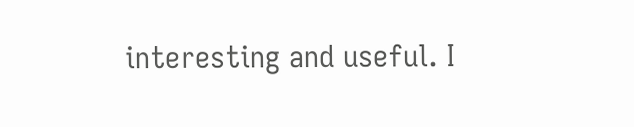interesting and useful. I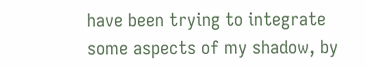have been trying to integrate some aspects of my shadow, by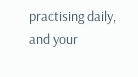practising daily, and your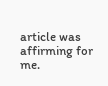article was affirming for me.